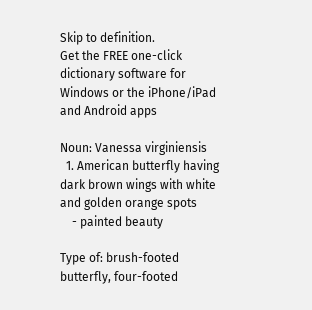Skip to definition.
Get the FREE one-click dictionary software for Windows or the iPhone/iPad and Android apps

Noun: Vanessa virginiensis
  1. American butterfly having dark brown wings with white and golden orange spots
    - painted beauty

Type of: brush-footed butterfly, four-footed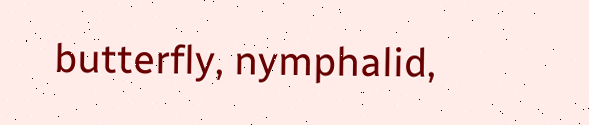butterfly, nymphalid,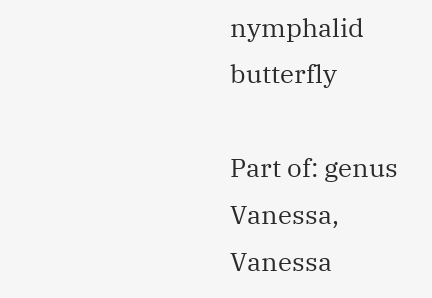nymphalid butterfly

Part of: genus Vanessa, Vanessa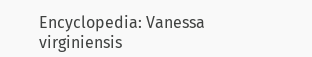Encyclopedia: Vanessa virginiensis